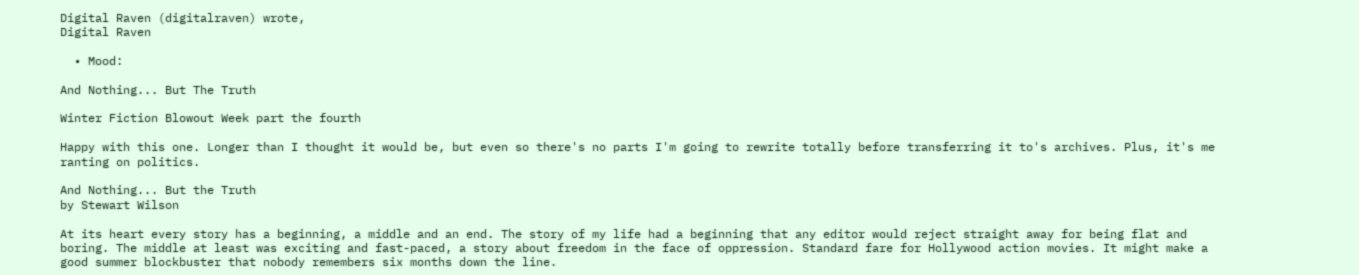Digital Raven (digitalraven) wrote,
Digital Raven

  • Mood:

And Nothing... But The Truth

Winter Fiction Blowout Week part the fourth

Happy with this one. Longer than I thought it would be, but even so there's no parts I'm going to rewrite totally before transferring it to's archives. Plus, it's me ranting on politics.

And Nothing... But the Truth
by Stewart Wilson

At its heart every story has a beginning, a middle and an end. The story of my life had a beginning that any editor would reject straight away for being flat and boring. The middle at least was exciting and fast-paced, a story about freedom in the face of oppression. Standard fare for Hollywood action movies. It might make a good summer blockbuster that nobody remembers six months down the line.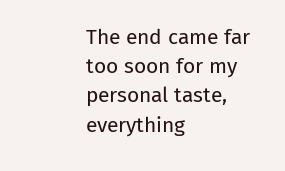The end came far too soon for my personal taste, everything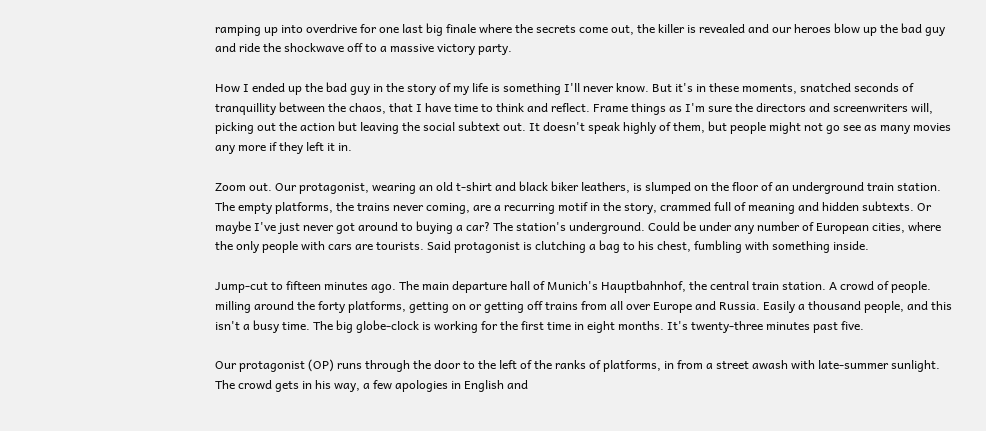ramping up into overdrive for one last big finale where the secrets come out, the killer is revealed and our heroes blow up the bad guy and ride the shockwave off to a massive victory party.

How I ended up the bad guy in the story of my life is something I'll never know. But it's in these moments, snatched seconds of tranquillity between the chaos, that I have time to think and reflect. Frame things as I'm sure the directors and screenwriters will, picking out the action but leaving the social subtext out. It doesn't speak highly of them, but people might not go see as many movies any more if they left it in.

Zoom out. Our protagonist, wearing an old t-shirt and black biker leathers, is slumped on the floor of an underground train station. The empty platforms, the trains never coming, are a recurring motif in the story, crammed full of meaning and hidden subtexts. Or maybe I've just never got around to buying a car? The station's underground. Could be under any number of European cities, where the only people with cars are tourists. Said protagonist is clutching a bag to his chest, fumbling with something inside.

Jump-cut to fifteen minutes ago. The main departure hall of Munich's Hauptbahnhof, the central train station. A crowd of people. milling around the forty platforms, getting on or getting off trains from all over Europe and Russia. Easily a thousand people, and this isn't a busy time. The big globe-clock is working for the first time in eight months. It's twenty-three minutes past five.

Our protagonist (OP) runs through the door to the left of the ranks of platforms, in from a street awash with late-summer sunlight. The crowd gets in his way, a few apologies in English and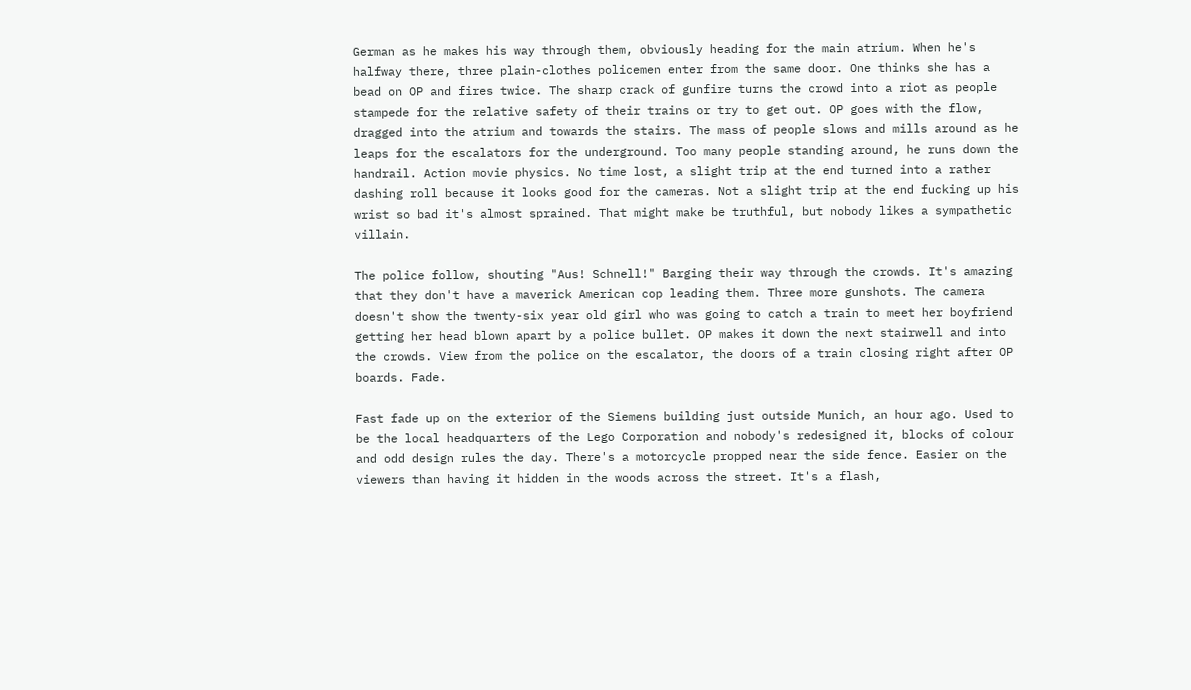German as he makes his way through them, obviously heading for the main atrium. When he's halfway there, three plain-clothes policemen enter from the same door. One thinks she has a bead on OP and fires twice. The sharp crack of gunfire turns the crowd into a riot as people stampede for the relative safety of their trains or try to get out. OP goes with the flow, dragged into the atrium and towards the stairs. The mass of people slows and mills around as he leaps for the escalators for the underground. Too many people standing around, he runs down the handrail. Action movie physics. No time lost, a slight trip at the end turned into a rather dashing roll because it looks good for the cameras. Not a slight trip at the end fucking up his wrist so bad it's almost sprained. That might make be truthful, but nobody likes a sympathetic villain.

The police follow, shouting "Aus! Schnell!" Barging their way through the crowds. It's amazing that they don't have a maverick American cop leading them. Three more gunshots. The camera doesn't show the twenty-six year old girl who was going to catch a train to meet her boyfriend getting her head blown apart by a police bullet. OP makes it down the next stairwell and into the crowds. View from the police on the escalator, the doors of a train closing right after OP boards. Fade.

Fast fade up on the exterior of the Siemens building just outside Munich, an hour ago. Used to be the local headquarters of the Lego Corporation and nobody's redesigned it, blocks of colour and odd design rules the day. There's a motorcycle propped near the side fence. Easier on the viewers than having it hidden in the woods across the street. It's a flash,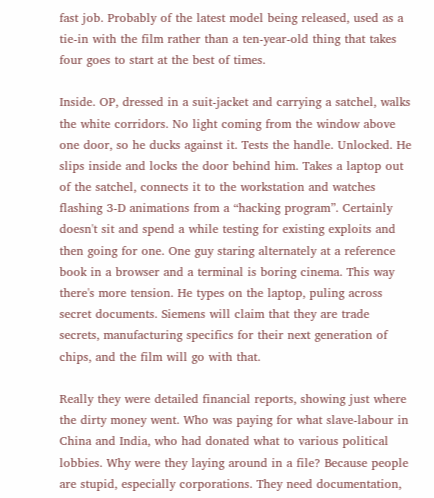fast job. Probably of the latest model being released, used as a tie-in with the film rather than a ten-year-old thing that takes four goes to start at the best of times.

Inside. OP, dressed in a suit-jacket and carrying a satchel, walks the white corridors. No light coming from the window above one door, so he ducks against it. Tests the handle. Unlocked. He slips inside and locks the door behind him. Takes a laptop out of the satchel, connects it to the workstation and watches flashing 3-D animations from a “hacking program”. Certainly doesn't sit and spend a while testing for existing exploits and then going for one. One guy staring alternately at a reference book in a browser and a terminal is boring cinema. This way there's more tension. He types on the laptop, puling across secret documents. Siemens will claim that they are trade secrets, manufacturing specifics for their next generation of chips, and the film will go with that.

Really they were detailed financial reports, showing just where the dirty money went. Who was paying for what slave-labour in China and India, who had donated what to various political lobbies. Why were they laying around in a file? Because people are stupid, especially corporations. They need documentation,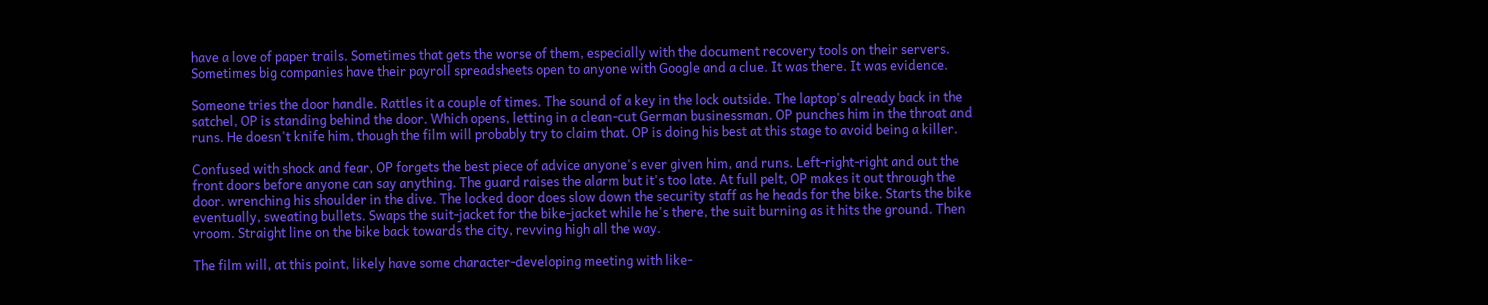have a love of paper trails. Sometimes that gets the worse of them, especially with the document recovery tools on their servers. Sometimes big companies have their payroll spreadsheets open to anyone with Google and a clue. It was there. It was evidence.

Someone tries the door handle. Rattles it a couple of times. The sound of a key in the lock outside. The laptop's already back in the satchel, OP is standing behind the door. Which opens, letting in a clean-cut German businessman. OP punches him in the throat and runs. He doesn't knife him, though the film will probably try to claim that. OP is doing his best at this stage to avoid being a killer.

Confused with shock and fear, OP forgets the best piece of advice anyone's ever given him, and runs. Left-right-right and out the front doors before anyone can say anything. The guard raises the alarm but it's too late. At full pelt, OP makes it out through the door. wrenching his shoulder in the dive. The locked door does slow down the security staff as he heads for the bike. Starts the bike eventually, sweating bullets. Swaps the suit-jacket for the bike-jacket while he's there, the suit burning as it hits the ground. Then vroom. Straight line on the bike back towards the city, revving high all the way.

The film will, at this point, likely have some character-developing meeting with like-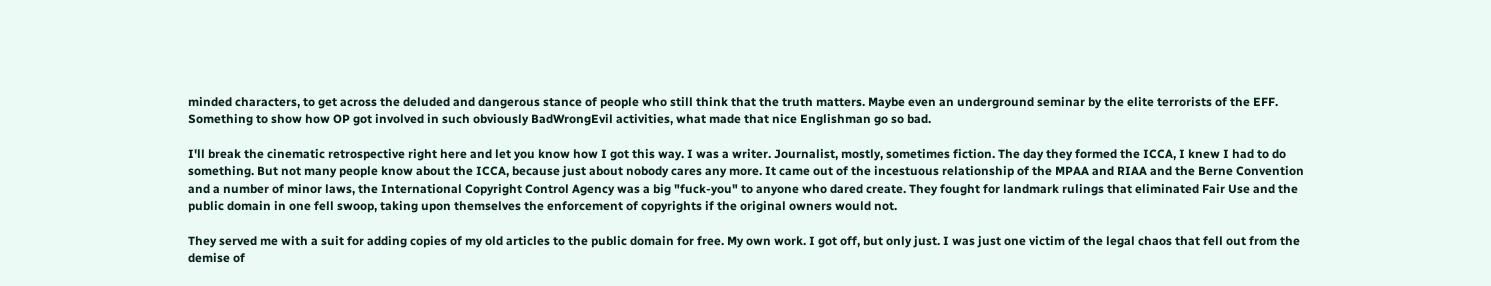minded characters, to get across the deluded and dangerous stance of people who still think that the truth matters. Maybe even an underground seminar by the elite terrorists of the EFF. Something to show how OP got involved in such obviously BadWrongEvil activities, what made that nice Englishman go so bad.

I'll break the cinematic retrospective right here and let you know how I got this way. I was a writer. Journalist, mostly, sometimes fiction. The day they formed the ICCA, I knew I had to do something. But not many people know about the ICCA, because just about nobody cares any more. It came out of the incestuous relationship of the MPAA and RIAA and the Berne Convention and a number of minor laws, the International Copyright Control Agency was a big "fuck-you" to anyone who dared create. They fought for landmark rulings that eliminated Fair Use and the public domain in one fell swoop, taking upon themselves the enforcement of copyrights if the original owners would not.

They served me with a suit for adding copies of my old articles to the public domain for free. My own work. I got off, but only just. I was just one victim of the legal chaos that fell out from the demise of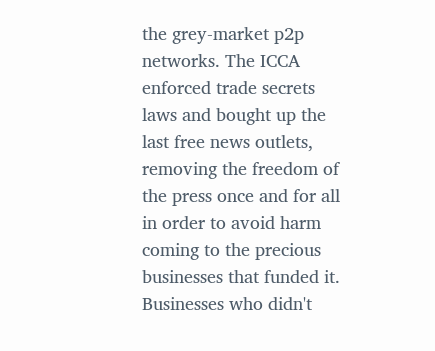the grey-market p2p networks. The ICCA enforced trade secrets laws and bought up the last free news outlets, removing the freedom of the press once and for all in order to avoid harm coming to the precious businesses that funded it. Businesses who didn't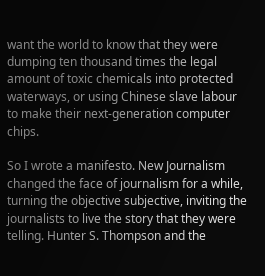want the world to know that they were dumping ten thousand times the legal amount of toxic chemicals into protected waterways, or using Chinese slave labour to make their next-generation computer chips.

So I wrote a manifesto. New Journalism changed the face of journalism for a while, turning the objective subjective, inviting the journalists to live the story that they were telling. Hunter S. Thompson and the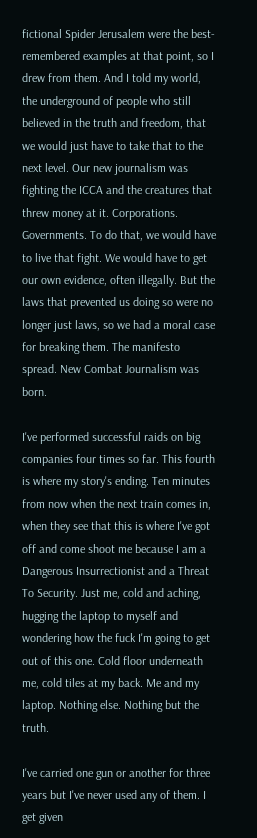fictional Spider Jerusalem were the best-remembered examples at that point, so I drew from them. And I told my world, the underground of people who still believed in the truth and freedom, that we would just have to take that to the next level. Our new journalism was fighting the ICCA and the creatures that threw money at it. Corporations. Governments. To do that, we would have to live that fight. We would have to get our own evidence, often illegally. But the laws that prevented us doing so were no longer just laws, so we had a moral case for breaking them. The manifesto spread. New Combat Journalism was born.

I've performed successful raids on big companies four times so far. This fourth is where my story's ending. Ten minutes from now when the next train comes in, when they see that this is where I've got off and come shoot me because I am a Dangerous Insurrectionist and a Threat To Security. Just me, cold and aching, hugging the laptop to myself and wondering how the fuck I'm going to get out of this one. Cold floor underneath me, cold tiles at my back. Me and my laptop. Nothing else. Nothing but the truth.

I've carried one gun or another for three years but I've never used any of them. I get given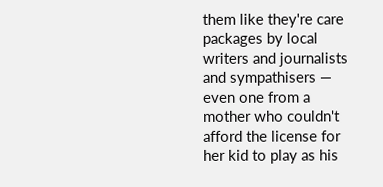them like they're care packages by local writers and journalists and sympathisers — even one from a mother who couldn't afford the license for her kid to play as his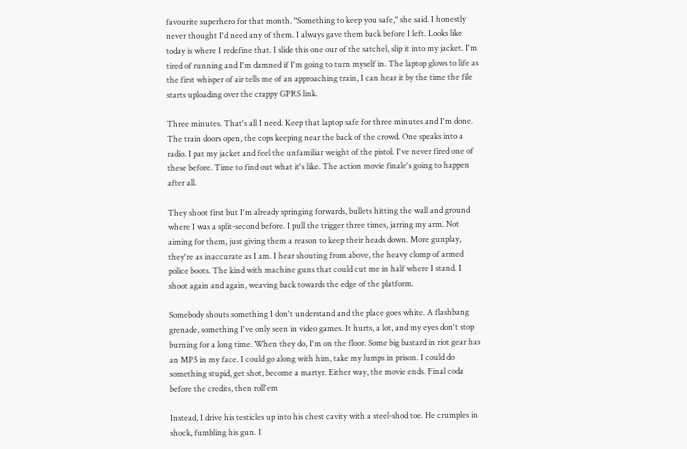favourite superhero for that month. "Something to keep you safe," she said. I honestly never thought I'd need any of them. I always gave them back before I left. Looks like today is where I redefine that. I slide this one our of the satchel, slip it into my jacket. I'm tired of running and I'm damned if I'm going to turn myself in. The laptop glows to life as the first whisper of air tells me of an approaching train, I can hear it by the time the file starts uploading over the crappy GPRS link.

Three minutes. That's all I need. Keep that laptop safe for three minutes and I'm done. The train doors open, the cops keeping near the back of the crowd. One speaks into a radio. I pat my jacket and feel the unfamiliar weight of the pistol. I've never fired one of these before. Time to find out what it's like. The action movie finale's going to happen after all.

They shoot first but I'm already springing forwards, bullets hitting the wall and ground where I was a split-second before. I pull the trigger three times, jarring my arm. Not aiming for them, just giving them a reason to keep their heads down. More gunplay, they're as inaccurate as I am. I hear shouting from above, the heavy clomp of armed police boots. The kind with machine guns that could cut me in half where I stand. I shoot again and again, weaving back towards the edge of the platform.

Somebody shouts something I don't understand and the place goes white. A flashbang grenade, something I've only seen in video games. It hurts, a lot, and my eyes don't stop burning for a long time. When they do, I'm on the floor. Some big bastard in riot gear has an MP5 in my face. I could go along with him, take my lumps in prison. I could do something stupid, get shot, become a martyr. Either way, the movie ends. Final coda before the credits, then roll'em

Instead, I drive his testicles up into his chest cavity with a steel-shod toe. He crumples in shock, fumbling his gun. I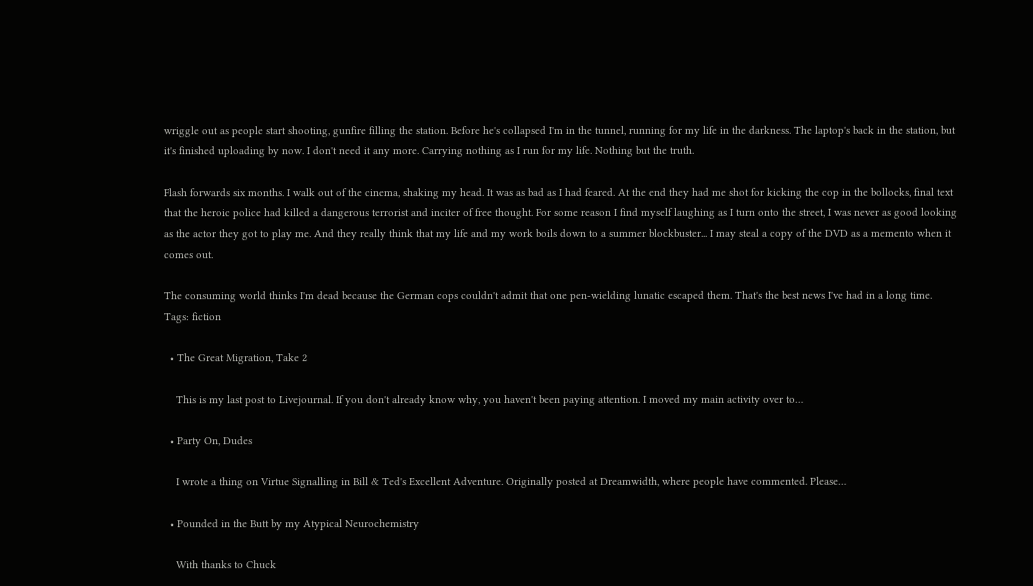wriggle out as people start shooting, gunfire filling the station. Before he's collapsed I'm in the tunnel, running for my life in the darkness. The laptop's back in the station, but it's finished uploading by now. I don't need it any more. Carrying nothing as I run for my life. Nothing but the truth.

Flash forwards six months. I walk out of the cinema, shaking my head. It was as bad as I had feared. At the end they had me shot for kicking the cop in the bollocks, final text that the heroic police had killed a dangerous terrorist and inciter of free thought. For some reason I find myself laughing as I turn onto the street, I was never as good looking as the actor they got to play me. And they really think that my life and my work boils down to a summer blockbuster... I may steal a copy of the DVD as a memento when it comes out.

The consuming world thinks I'm dead because the German cops couldn't admit that one pen-wielding lunatic escaped them. That's the best news I've had in a long time.
Tags: fiction

  • The Great Migration, Take 2

    This is my last post to Livejournal. If you don't already know why, you haven't been paying attention. I moved my main activity over to…

  • Party On, Dudes

    I wrote a thing on Virtue Signalling in Bill & Ted's Excellent Adventure. Originally posted at Dreamwidth, where people have commented. Please…

  • Pounded in the Butt by my Atypical Neurochemistry

    With thanks to Chuck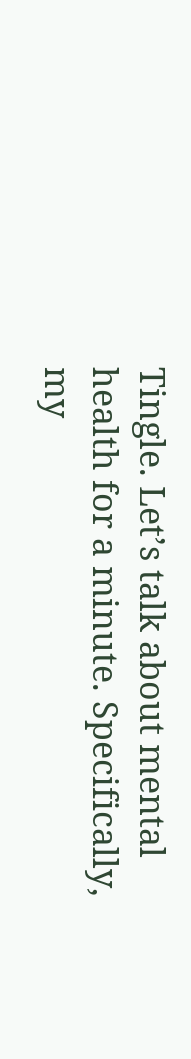Tingle. Let’s talk about mental health for a minute. Specifically, my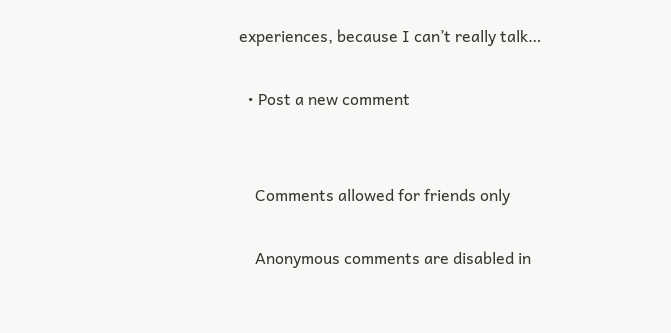experiences, because I can’t really talk…

  • Post a new comment


    Comments allowed for friends only

    Anonymous comments are disabled in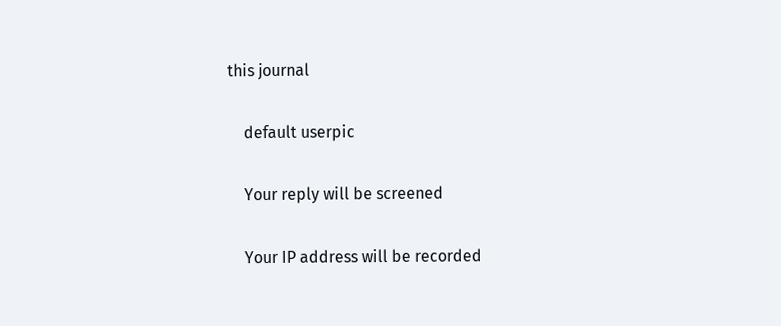this journal

    default userpic

    Your reply will be screened

    Your IP address will be recorded